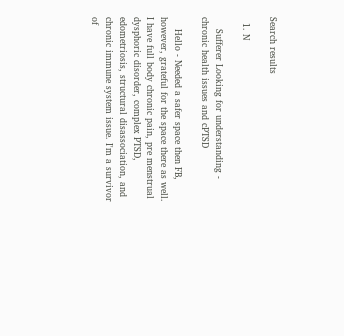Search results

  1. N

    Sufferer Looking for understanding - chronic health issues and cPTSD

    Hello - Needed a safer space then FB, however, grateful for the space there as well. I have full body chronic pain, pre menstrual dysphoric disorder, complex PTSD, edometriosis, structural disassociation, and chronic immune system issue. I'm a survivor of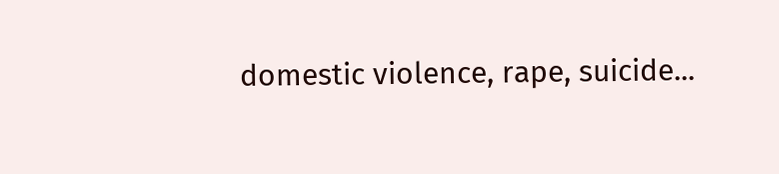domestic violence, rape, suicide...